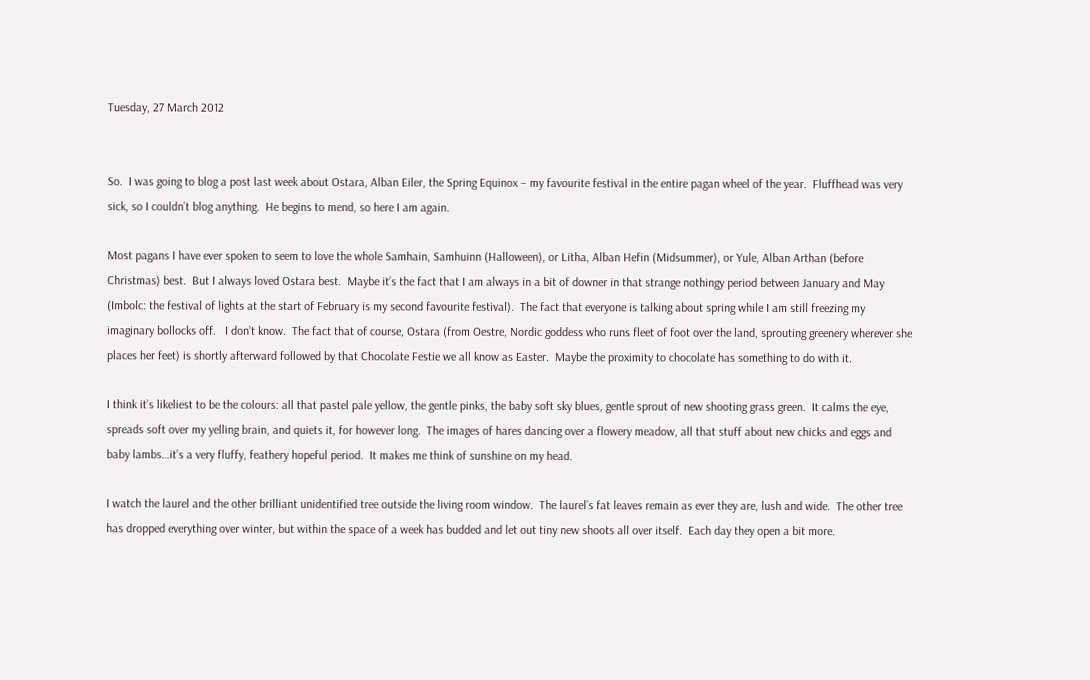Tuesday, 27 March 2012


So.  I was going to blog a post last week about Ostara, Alban Eiler, the Spring Equinox – my favourite festival in the entire pagan wheel of the year.  Fluffhead was very sick, so I couldn’t blog anything.  He begins to mend, so here I am again.

Most pagans I have ever spoken to seem to love the whole Samhain, Samhuinn (Halloween), or Litha, Alban Hefin (Midsummer), or Yule, Alban Arthan (before Christmas) best.  But I always loved Ostara best.  Maybe it’s the fact that I am always in a bit of downer in that strange nothingy period between January and May (Imbolc: the festival of lights at the start of February is my second favourite festival).  The fact that everyone is talking about spring while I am still freezing my imaginary bollocks off.   I don’t know.  The fact that of course, Ostara (from Oestre, Nordic goddess who runs fleet of foot over the land, sprouting greenery wherever she places her feet) is shortly afterward followed by that Chocolate Festie we all know as Easter.  Maybe the proximity to chocolate has something to do with it.

I think it’s likeliest to be the colours: all that pastel pale yellow, the gentle pinks, the baby soft sky blues, gentle sprout of new shooting grass green.  It calms the eye, spreads soft over my yelling brain, and quiets it, for however long.  The images of hares dancing over a flowery meadow, all that stuff about new chicks and eggs and baby lambs…it’s a very fluffy, feathery hopeful period.  It makes me think of sunshine on my head.

I watch the laurel and the other brilliant unidentified tree outside the living room window.  The laurel’s fat leaves remain as ever they are, lush and wide.  The other tree has dropped everything over winter, but within the space of a week has budded and let out tiny new shoots all over itself.  Each day they open a bit more.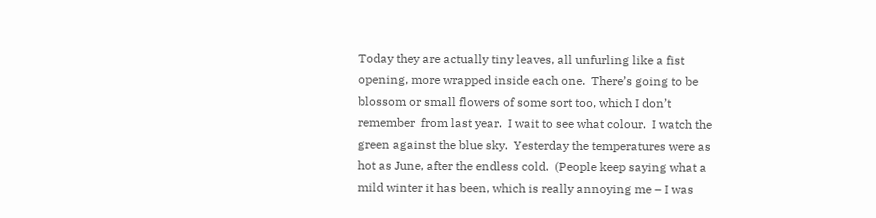Today they are actually tiny leaves, all unfurling like a fist opening, more wrapped inside each one.  There’s going to be blossom or small flowers of some sort too, which I don’t remember  from last year.  I wait to see what colour.  I watch the green against the blue sky.  Yesterday the temperatures were as hot as June, after the endless cold.  (People keep saying what a mild winter it has been, which is really annoying me – I was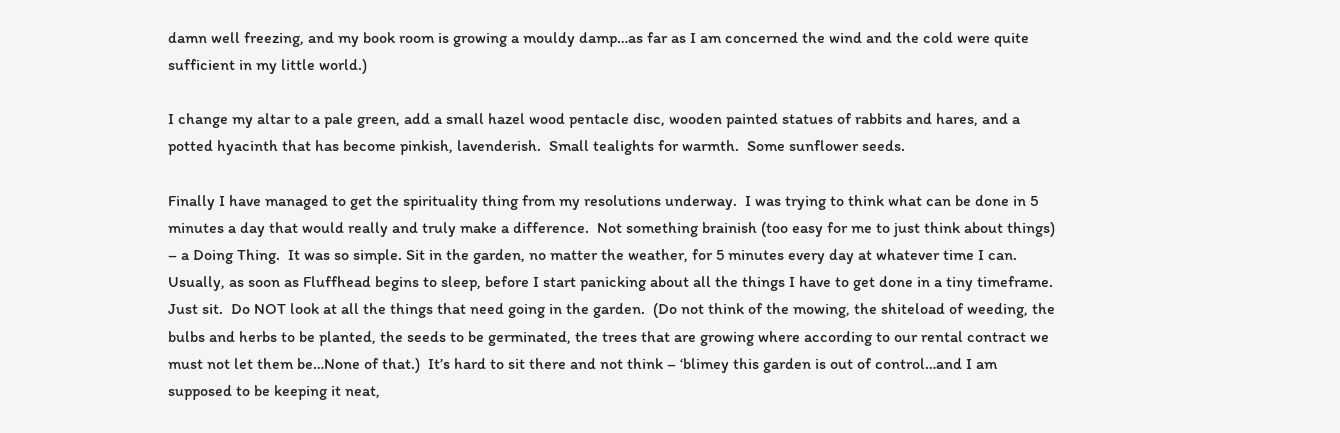damn well freezing, and my book room is growing a mouldy damp…as far as I am concerned the wind and the cold were quite sufficient in my little world.)

I change my altar to a pale green, add a small hazel wood pentacle disc, wooden painted statues of rabbits and hares, and a potted hyacinth that has become pinkish, lavenderish.  Small tealights for warmth.  Some sunflower seeds.

Finally I have managed to get the spirituality thing from my resolutions underway.  I was trying to think what can be done in 5 minutes a day that would really and truly make a difference.  Not something brainish (too easy for me to just think about things) – a Doing Thing.  It was so simple. Sit in the garden, no matter the weather, for 5 minutes every day at whatever time I can.  Usually, as soon as Fluffhead begins to sleep, before I start panicking about all the things I have to get done in a tiny timeframe.  Just sit.  Do NOT look at all the things that need going in the garden.  (Do not think of the mowing, the shiteload of weeding, the bulbs and herbs to be planted, the seeds to be germinated, the trees that are growing where according to our rental contract we must not let them be…None of that.)  It’s hard to sit there and not think – ‘blimey this garden is out of control…and I am supposed to be keeping it neat,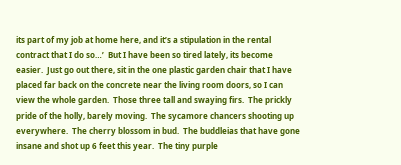its part of my job at home here, and it’s a stipulation in the rental contract that I do so…’  But I have been so tired lately, its become easier.  Just go out there, sit in the one plastic garden chair that I have placed far back on the concrete near the living room doors, so I can view the whole garden.  Those three tall and swaying firs.  The prickly pride of the holly, barely moving.  The sycamore chancers shooting up everywhere.  The cherry blossom in bud.  The buddleias that have gone insane and shot up 6 feet this year.  The tiny purple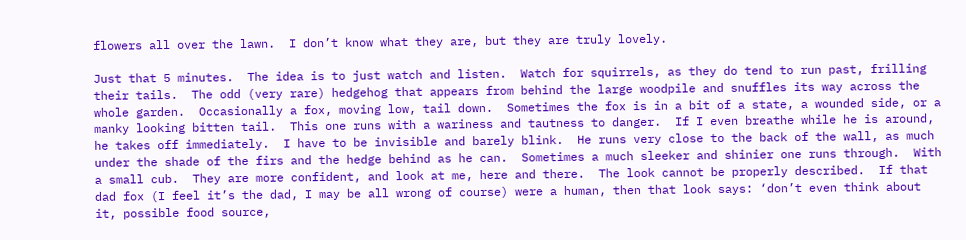flowers all over the lawn.  I don’t know what they are, but they are truly lovely.

Just that 5 minutes.  The idea is to just watch and listen.  Watch for squirrels, as they do tend to run past, frilling their tails.  The odd (very rare) hedgehog that appears from behind the large woodpile and snuffles its way across the whole garden.  Occasionally a fox, moving low, tail down.  Sometimes the fox is in a bit of a state, a wounded side, or a manky looking bitten tail.  This one runs with a wariness and tautness to danger.  If I even breathe while he is around, he takes off immediately.  I have to be invisible and barely blink.  He runs very close to the back of the wall, as much under the shade of the firs and the hedge behind as he can.  Sometimes a much sleeker and shinier one runs through.  With a small cub.  They are more confident, and look at me, here and there.  The look cannot be properly described.  If that dad fox (I feel it’s the dad, I may be all wrong of course) were a human, then that look says: ‘don’t even think about it, possible food source,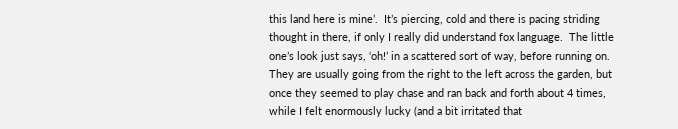this land here is mine’.  It’s piercing, cold and there is pacing striding thought in there, if only I really did understand fox language.  The little one’s look just says, ‘oh!’ in a scattered sort of way, before running on.  They are usually going from the right to the left across the garden, but once they seemed to play chase and ran back and forth about 4 times, while I felt enormously lucky (and a bit irritated that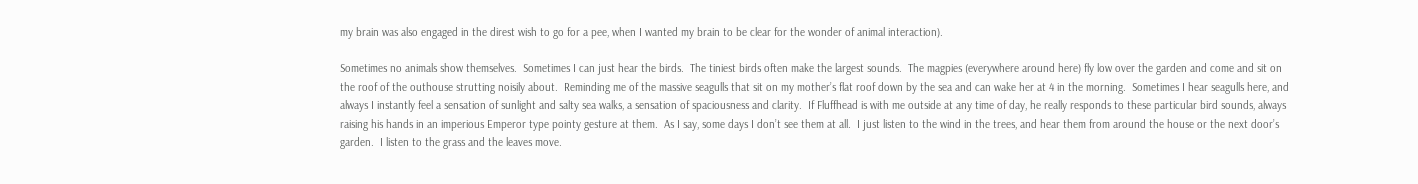my brain was also engaged in the direst wish to go for a pee, when I wanted my brain to be clear for the wonder of animal interaction).

Sometimes no animals show themselves.  Sometimes I can just hear the birds.  The tiniest birds often make the largest sounds.  The magpies (everywhere around here) fly low over the garden and come and sit on the roof of the outhouse strutting noisily about.  Reminding me of the massive seagulls that sit on my mother’s flat roof down by the sea and can wake her at 4 in the morning.  Sometimes I hear seagulls here, and always I instantly feel a sensation of sunlight and salty sea walks, a sensation of spaciousness and clarity.  If Fluffhead is with me outside at any time of day, he really responds to these particular bird sounds, always raising his hands in an imperious Emperor type pointy gesture at them.  As I say, some days I don’t see them at all.  I just listen to the wind in the trees, and hear them from around the house or the next door’s garden.  I listen to the grass and the leaves move.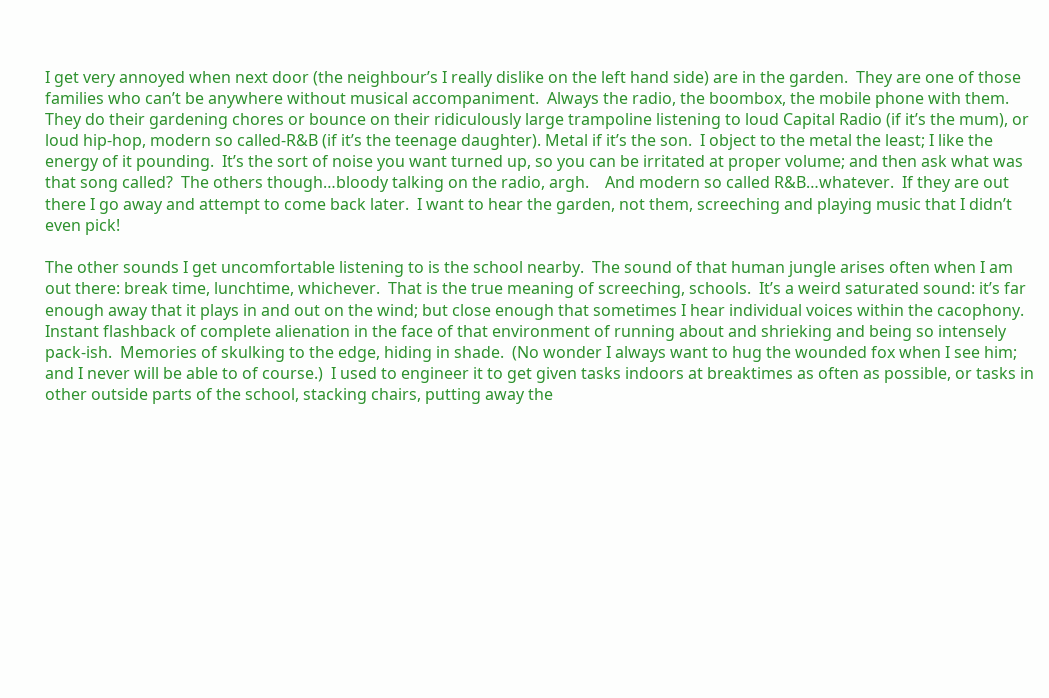I get very annoyed when next door (the neighbour’s I really dislike on the left hand side) are in the garden.  They are one of those families who can’t be anywhere without musical accompaniment.  Always the radio, the boombox, the mobile phone with them.  They do their gardening chores or bounce on their ridiculously large trampoline listening to loud Capital Radio (if it’s the mum), or loud hip-hop, modern so called-R&B (if it’s the teenage daughter). Metal if it’s the son.  I object to the metal the least; I like the energy of it pounding.  It’s the sort of noise you want turned up, so you can be irritated at proper volume; and then ask what was that song called?  The others though…bloody talking on the radio, argh.    And modern so called R&B…whatever.  If they are out there I go away and attempt to come back later.  I want to hear the garden, not them, screeching and playing music that I didn’t even pick!

The other sounds I get uncomfortable listening to is the school nearby.  The sound of that human jungle arises often when I am out there: break time, lunchtime, whichever.  That is the true meaning of screeching, schools.  It’s a weird saturated sound: it’s far enough away that it plays in and out on the wind; but close enough that sometimes I hear individual voices within the cacophony.  Instant flashback of complete alienation in the face of that environment of running about and shrieking and being so intensely pack-ish.  Memories of skulking to the edge, hiding in shade.  (No wonder I always want to hug the wounded fox when I see him; and I never will be able to of course.)  I used to engineer it to get given tasks indoors at breaktimes as often as possible, or tasks in other outside parts of the school, stacking chairs, putting away the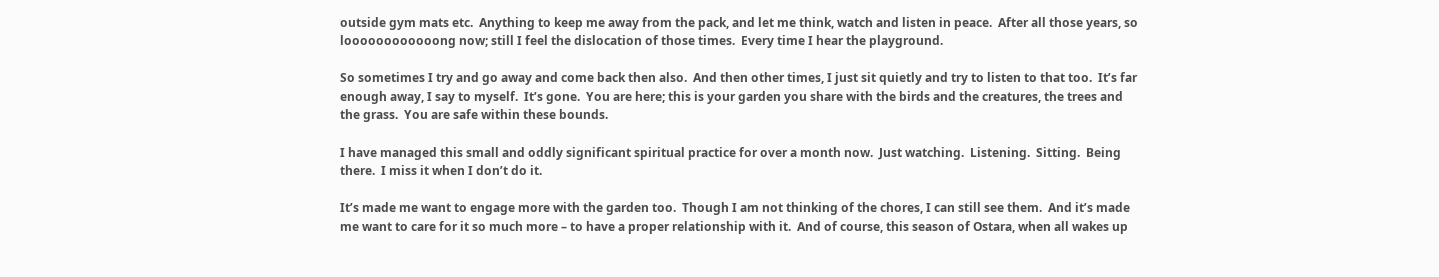outside gym mats etc.  Anything to keep me away from the pack, and let me think, watch and listen in peace.  After all those years, so loooooooooooong now; still I feel the dislocation of those times.  Every time I hear the playground.

So sometimes I try and go away and come back then also.  And then other times, I just sit quietly and try to listen to that too.  It’s far enough away, I say to myself.  It’s gone.  You are here; this is your garden you share with the birds and the creatures, the trees and the grass.  You are safe within these bounds.

I have managed this small and oddly significant spiritual practice for over a month now.  Just watching.  Listening.  Sitting.  Being there.  I miss it when I don’t do it.

It’s made me want to engage more with the garden too.  Though I am not thinking of the chores, I can still see them.  And it’s made me want to care for it so much more – to have a proper relationship with it.  And of course, this season of Ostara, when all wakes up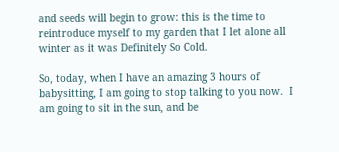and seeds will begin to grow: this is the time to reintroduce myself to my garden that I let alone all winter as it was Definitely So Cold.

So, today, when I have an amazing 3 hours of babysitting, I am going to stop talking to you now.  I am going to sit in the sun, and be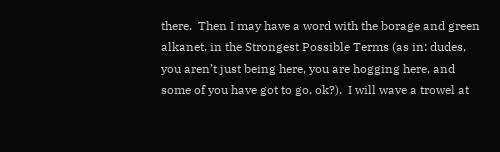there.  Then I may have a word with the borage and green alkanet, in the Strongest Possible Terms (as in: dudes, you aren’t just being here, you are hogging here, and some of you have got to go, ok?).  I will wave a trowel at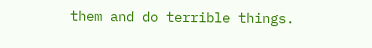them and do terrible things.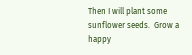Then I will plant some sunflower seeds.  Grow a happy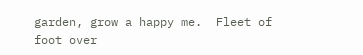garden, grow a happy me.  Fleet of foot over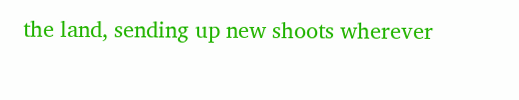the land, sending up new shoots wherever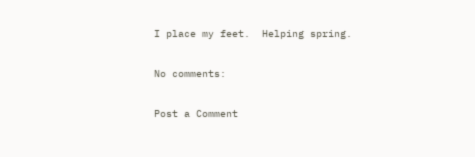I place my feet.  Helping spring.

No comments:

Post a Comment